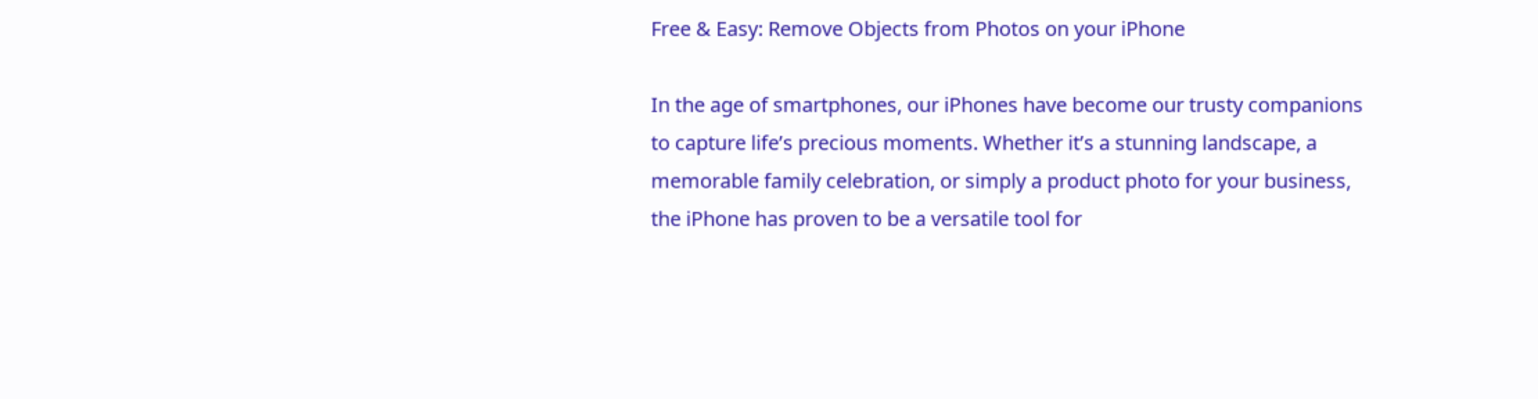Free & Easy: Remove Objects from Photos on your iPhone

In the age of smartphones, our iPhones have become our trusty companions to capture life’s precious moments. Whether it’s a stunning landscape, a memorable family celebration, or simply a product photo for your business, the iPhone has proven to be a versatile tool for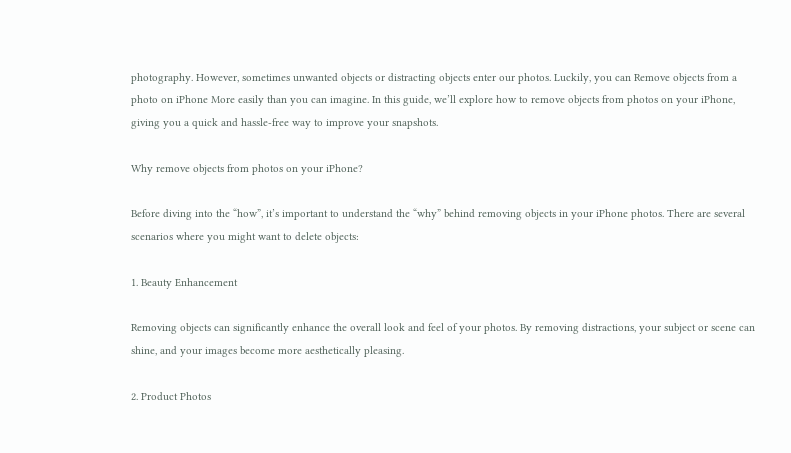photography. However, sometimes unwanted objects or distracting objects enter our photos. Luckily, you can Remove objects from a photo on iPhone More easily than you can imagine. In this guide, we’ll explore how to remove objects from photos on your iPhone, giving you a quick and hassle-free way to improve your snapshots.

Why remove objects from photos on your iPhone?

Before diving into the “how”, it’s important to understand the “why” behind removing objects in your iPhone photos. There are several scenarios where you might want to delete objects:

1. Beauty Enhancement

Removing objects can significantly enhance the overall look and feel of your photos. By removing distractions, your subject or scene can shine, and your images become more aesthetically pleasing.

2. Product Photos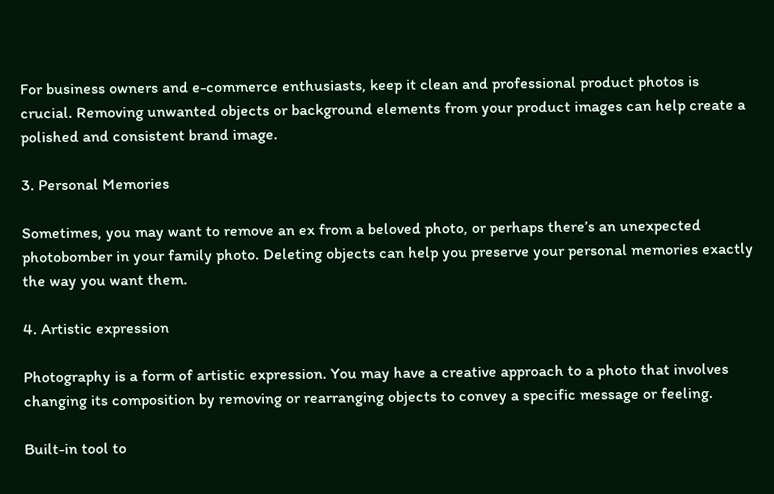For business owners and e-commerce enthusiasts, keep it clean and professional product photos is crucial. Removing unwanted objects or background elements from your product images can help create a polished and consistent brand image.

3. Personal Memories

Sometimes, you may want to remove an ex from a beloved photo, or perhaps there’s an unexpected photobomber in your family photo. Deleting objects can help you preserve your personal memories exactly the way you want them.

4. Artistic expression

Photography is a form of artistic expression. You may have a creative approach to a photo that involves changing its composition by removing or rearranging objects to convey a specific message or feeling.

Built-in tool to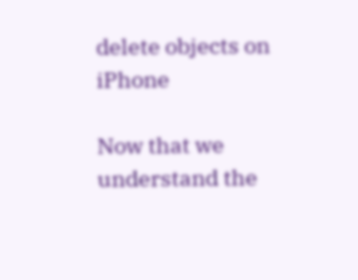delete objects on iPhone

Now that we understand the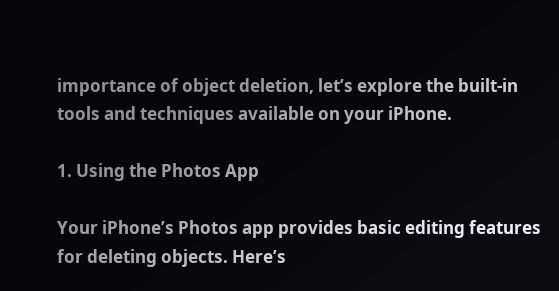importance of object deletion, let’s explore the built-in tools and techniques available on your iPhone.

1. Using the Photos App

Your iPhone’s Photos app provides basic editing features for deleting objects. Here’s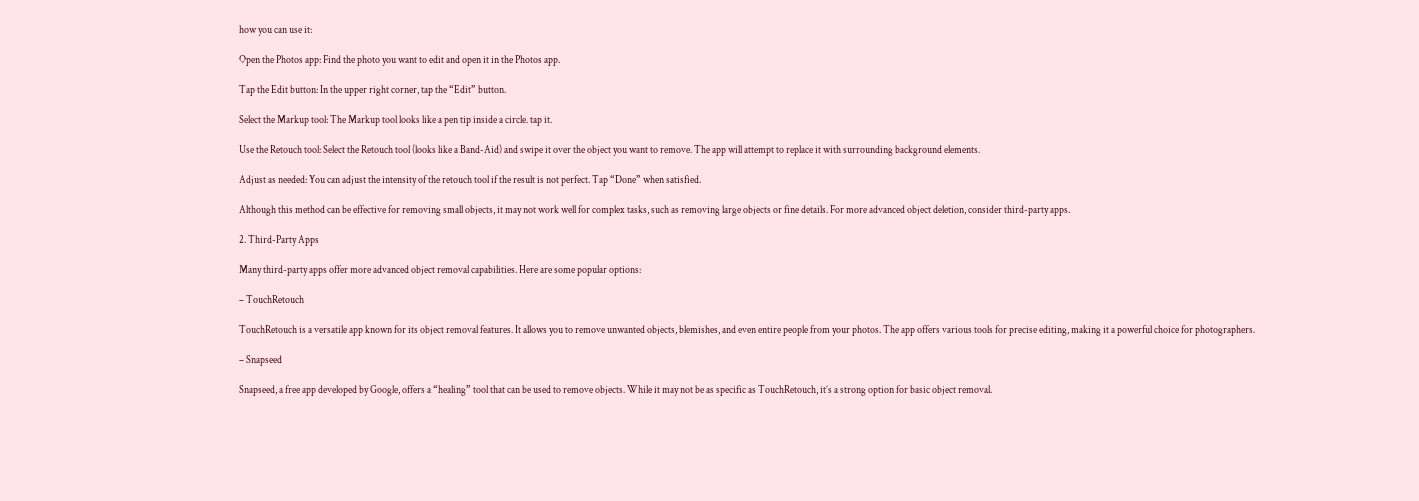how you can use it:

Open the Photos app: Find the photo you want to edit and open it in the Photos app.

Tap the Edit button: In the upper right corner, tap the “Edit” button.

Select the Markup tool: The Markup tool looks like a pen tip inside a circle. tap it.

Use the Retouch tool: Select the Retouch tool (looks like a Band-Aid) and swipe it over the object you want to remove. The app will attempt to replace it with surrounding background elements.

Adjust as needed: You can adjust the intensity of the retouch tool if the result is not perfect. Tap “Done” when satisfied.

Although this method can be effective for removing small objects, it may not work well for complex tasks, such as removing large objects or fine details. For more advanced object deletion, consider third-party apps.

2. Third-Party Apps

Many third-party apps offer more advanced object removal capabilities. Here are some popular options:

– TouchRetouch

TouchRetouch is a versatile app known for its object removal features. It allows you to remove unwanted objects, blemishes, and even entire people from your photos. The app offers various tools for precise editing, making it a powerful choice for photographers.

– Snapseed

Snapseed, a free app developed by Google, offers a “healing” tool that can be used to remove objects. While it may not be as specific as TouchRetouch, it’s a strong option for basic object removal.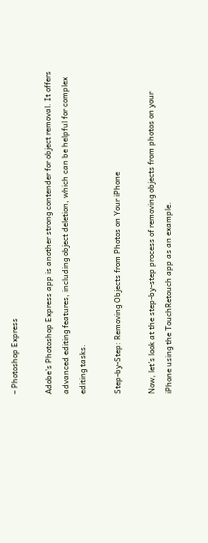– Photoshop Express

Adobe’s Photoshop Express app is another strong contender for object removal. It offers advanced editing features, including object deletion, which can be helpful for complex editing tasks.

Step-by-Step: Removing Objects from Photos on Your iPhone

Now, let’s look at the step-by-step process of removing objects from photos on your iPhone using the TouchRetouch app as an example.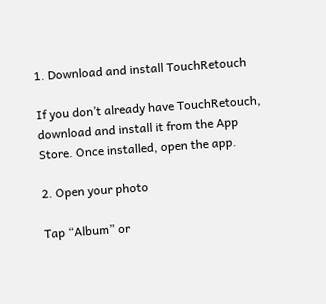1. Download and install TouchRetouch

If you don’t already have TouchRetouch, download and install it from the App Store. Once installed, open the app.

2. Open your photo

Tap “Album” or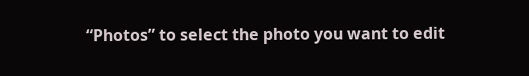“Photos” to select the photo you want to edit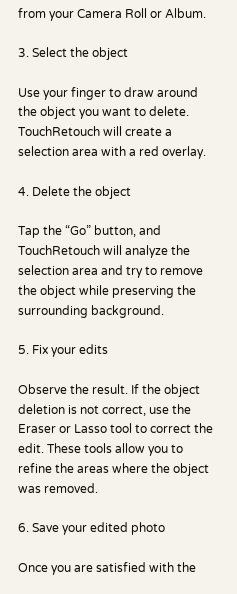from your Camera Roll or Album.

3. Select the object

Use your finger to draw around the object you want to delete. TouchRetouch will create a selection area with a red overlay.

4. Delete the object

Tap the “Go” button, and TouchRetouch will analyze the selection area and try to remove the object while preserving the surrounding background.

5. Fix your edits

Observe the result. If the object deletion is not correct, use the Eraser or Lasso tool to correct the edit. These tools allow you to refine the areas where the object was removed.

6. Save your edited photo

Once you are satisfied with the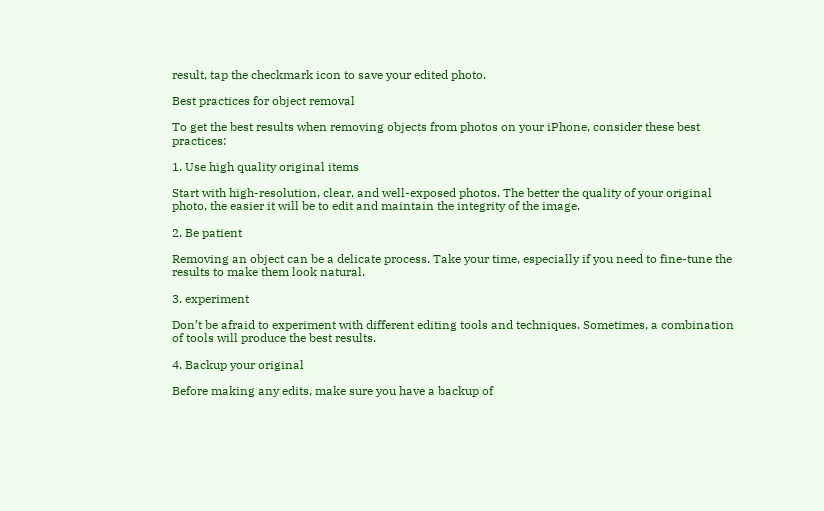result, tap the checkmark icon to save your edited photo.

Best practices for object removal

To get the best results when removing objects from photos on your iPhone, consider these best practices:

1. Use high quality original items

Start with high-resolution, clear, and well-exposed photos. The better the quality of your original photo, the easier it will be to edit and maintain the integrity of the image.

2. Be patient

Removing an object can be a delicate process. Take your time, especially if you need to fine-tune the results to make them look natural.

3. experiment

Don’t be afraid to experiment with different editing tools and techniques. Sometimes, a combination of tools will produce the best results.

4. Backup your original

Before making any edits, make sure you have a backup of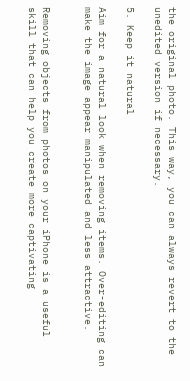the original photo. This way, you can always revert to the unedited version if necessary.

5. Keep it natural

Aim for a natural look when removing items. Over-editing can make the image appear manipulated and less attractive.


Removing objects from photos on your iPhone is a useful skill that can help you create more captivating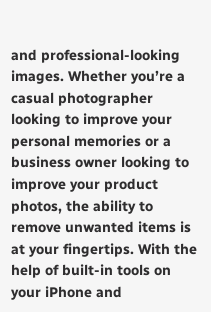and professional-looking images. Whether you’re a casual photographer looking to improve your personal memories or a business owner looking to improve your product photos, the ability to remove unwanted items is at your fingertips. With the help of built-in tools on your iPhone and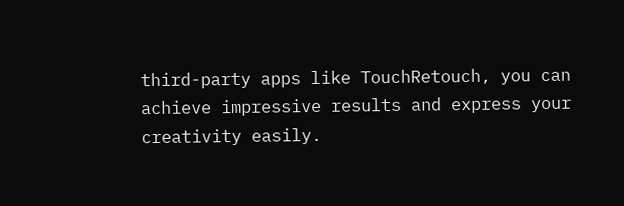third-party apps like TouchRetouch, you can achieve impressive results and express your creativity easily.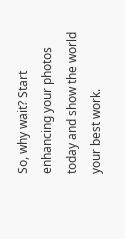So, why wait? Start enhancing your photos today and show the world your best work.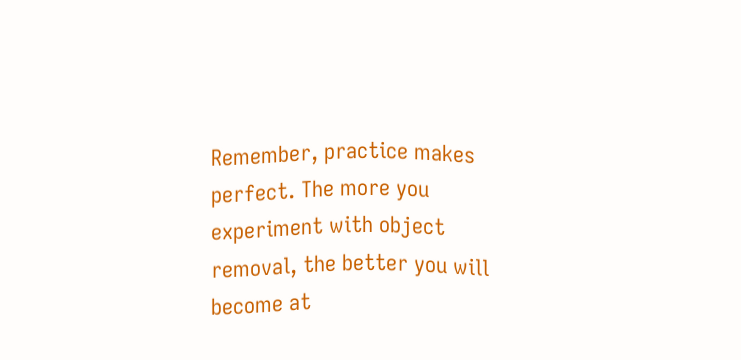Remember, practice makes perfect. The more you experiment with object removal, the better you will become at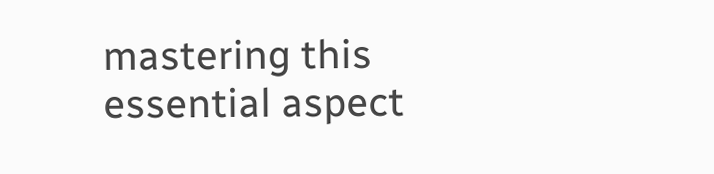mastering this essential aspect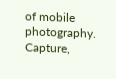of mobile photography. Capture,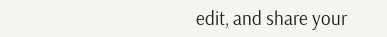edit, and share your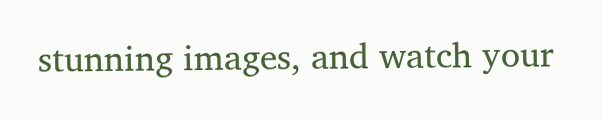stunning images, and watch your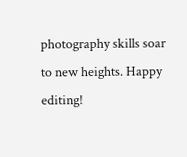photography skills soar to new heights. Happy editing!